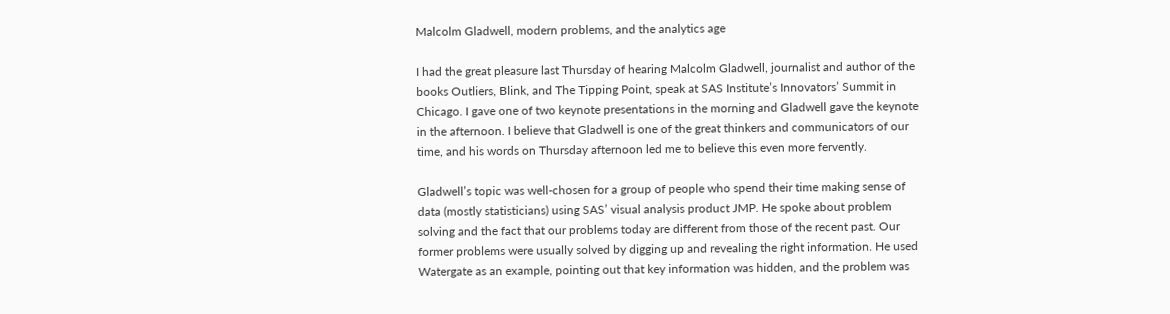Malcolm Gladwell, modern problems, and the analytics age

I had the great pleasure last Thursday of hearing Malcolm Gladwell, journalist and author of the books Outliers, Blink, and The Tipping Point, speak at SAS Institute’s Innovators’ Summit in Chicago. I gave one of two keynote presentations in the morning and Gladwell gave the keynote in the afternoon. I believe that Gladwell is one of the great thinkers and communicators of our time, and his words on Thursday afternoon led me to believe this even more fervently.

Gladwell’s topic was well-chosen for a group of people who spend their time making sense of data (mostly statisticians) using SAS’ visual analysis product JMP. He spoke about problem solving and the fact that our problems today are different from those of the recent past. Our former problems were usually solved by digging up and revealing the right information. He used Watergate as an example, pointing out that key information was hidden, and the problem was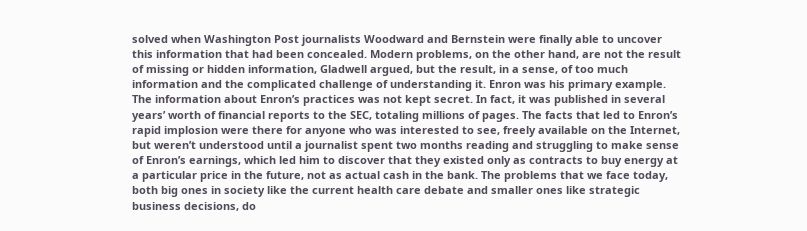solved when Washington Post journalists Woodward and Bernstein were finally able to uncover this information that had been concealed. Modern problems, on the other hand, are not the result of missing or hidden information, Gladwell argued, but the result, in a sense, of too much information and the complicated challenge of understanding it. Enron was his primary example. The information about Enron’s practices was not kept secret. In fact, it was published in several years’ worth of financial reports to the SEC, totaling millions of pages. The facts that led to Enron’s rapid implosion were there for anyone who was interested to see, freely available on the Internet, but weren’t understood until a journalist spent two months reading and struggling to make sense of Enron’s earnings, which led him to discover that they existed only as contracts to buy energy at a particular price in the future, not as actual cash in the bank. The problems that we face today, both big ones in society like the current health care debate and smaller ones like strategic business decisions, do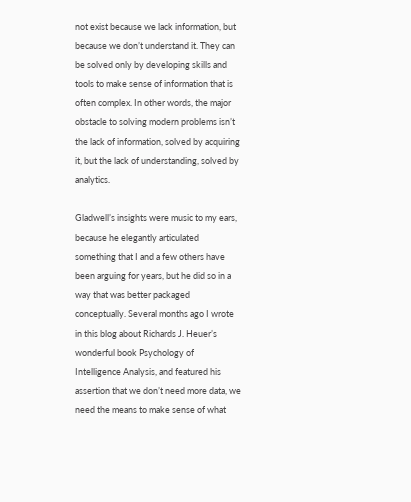not exist because we lack information, but because we don’t understand it. They can be solved only by developing skills and tools to make sense of information that is often complex. In other words, the major obstacle to solving modern problems isn’t the lack of information, solved by acquiring it, but the lack of understanding, solved by analytics.

Gladwell’s insights were music to my ears, because he elegantly articulated something that I and a few others have been arguing for years, but he did so in a way that was better packaged conceptually. Several months ago I wrote in this blog about Richards J. Heuer’s wonderful book Psychology of Intelligence Analysis, and featured his assertion that we don’t need more data, we need the means to make sense of what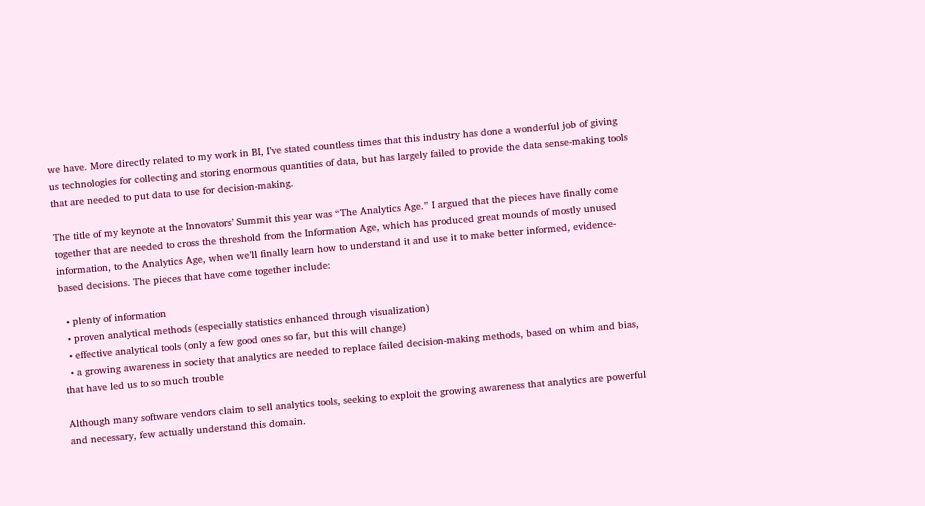we have. More directly related to my work in BI, I’ve stated countless times that this industry has done a wonderful job of giving us technologies for collecting and storing enormous quantities of data, but has largely failed to provide the data sense-making tools that are needed to put data to use for decision-making.

The title of my keynote at the Innovators’ Summit this year was “The Analytics Age.” I argued that the pieces have finally come together that are needed to cross the threshold from the Information Age, which has produced great mounds of mostly unused information, to the Analytics Age, when we’ll finally learn how to understand it and use it to make better informed, evidence-based decisions. The pieces that have come together include:

  • plenty of information
  • proven analytical methods (especially statistics enhanced through visualization)
  • effective analytical tools (only a few good ones so far, but this will change)
  • a growing awareness in society that analytics are needed to replace failed decision-making methods, based on whim and bias, that have led us to so much trouble

Although many software vendors claim to sell analytics tools, seeking to exploit the growing awareness that analytics are powerful and necessary, few actually understand this domain.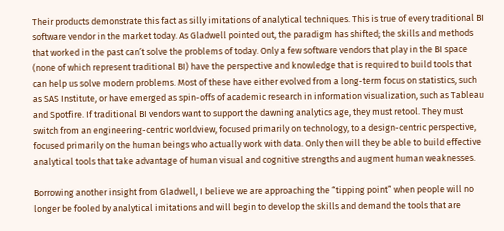Their products demonstrate this fact as silly imitations of analytical techniques. This is true of every traditional BI software vendor in the market today. As Gladwell pointed out, the paradigm has shifted; the skills and methods that worked in the past can’t solve the problems of today. Only a few software vendors that play in the BI space (none of which represent traditional BI) have the perspective and knowledge that is required to build tools that can help us solve modern problems. Most of these have either evolved from a long-term focus on statistics, such as SAS Institute, or have emerged as spin-offs of academic research in information visualization, such as Tableau and Spotfire. If traditional BI vendors want to support the dawning analytics age, they must retool. They must switch from an engineering-centric worldview, focused primarily on technology, to a design-centric perspective, focused primarily on the human beings who actually work with data. Only then will they be able to build effective analytical tools that take advantage of human visual and cognitive strengths and augment human weaknesses.

Borrowing another insight from Gladwell, I believe we are approaching the “tipping point” when people will no longer be fooled by analytical imitations and will begin to develop the skills and demand the tools that are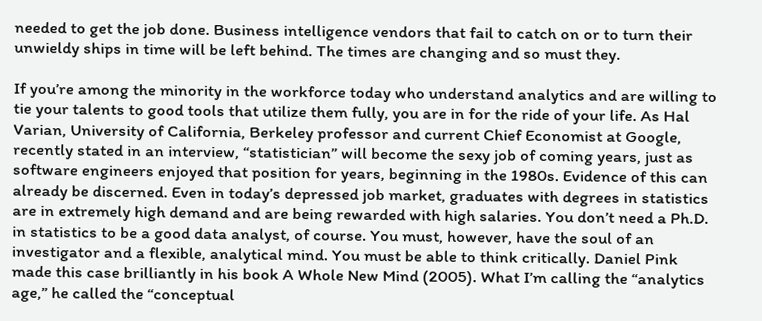needed to get the job done. Business intelligence vendors that fail to catch on or to turn their unwieldy ships in time will be left behind. The times are changing and so must they.

If you’re among the minority in the workforce today who understand analytics and are willing to tie your talents to good tools that utilize them fully, you are in for the ride of your life. As Hal Varian, University of California, Berkeley professor and current Chief Economist at Google, recently stated in an interview, “statistician” will become the sexy job of coming years, just as software engineers enjoyed that position for years, beginning in the 1980s. Evidence of this can already be discerned. Even in today’s depressed job market, graduates with degrees in statistics are in extremely high demand and are being rewarded with high salaries. You don’t need a Ph.D. in statistics to be a good data analyst, of course. You must, however, have the soul of an investigator and a flexible, analytical mind. You must be able to think critically. Daniel Pink made this case brilliantly in his book A Whole New Mind (2005). What I’m calling the “analytics age,” he called the “conceptual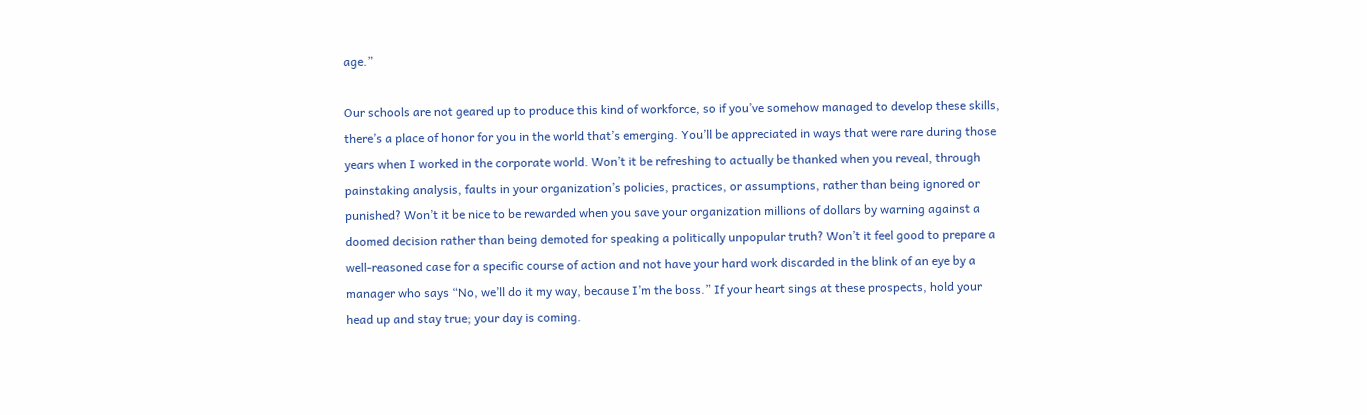age.”

Our schools are not geared up to produce this kind of workforce, so if you’ve somehow managed to develop these skills, there’s a place of honor for you in the world that’s emerging. You’ll be appreciated in ways that were rare during those years when I worked in the corporate world. Won’t it be refreshing to actually be thanked when you reveal, through painstaking analysis, faults in your organization’s policies, practices, or assumptions, rather than being ignored or punished? Won’t it be nice to be rewarded when you save your organization millions of dollars by warning against a doomed decision rather than being demoted for speaking a politically unpopular truth? Won’t it feel good to prepare a well-reasoned case for a specific course of action and not have your hard work discarded in the blink of an eye by a manager who says “No, we’ll do it my way, because I’m the boss.” If your heart sings at these prospects, hold your head up and stay true; your day is coming.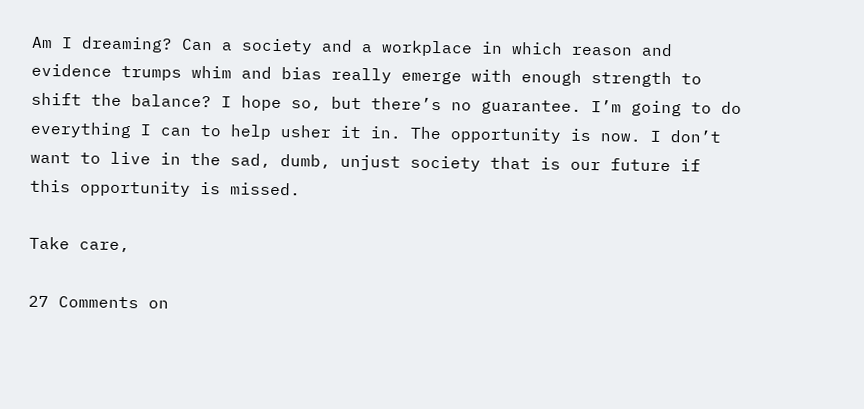Am I dreaming? Can a society and a workplace in which reason and evidence trumps whim and bias really emerge with enough strength to shift the balance? I hope so, but there’s no guarantee. I’m going to do everything I can to help usher it in. The opportunity is now. I don’t want to live in the sad, dumb, unjust society that is our future if this opportunity is missed.

Take care,

27 Comments on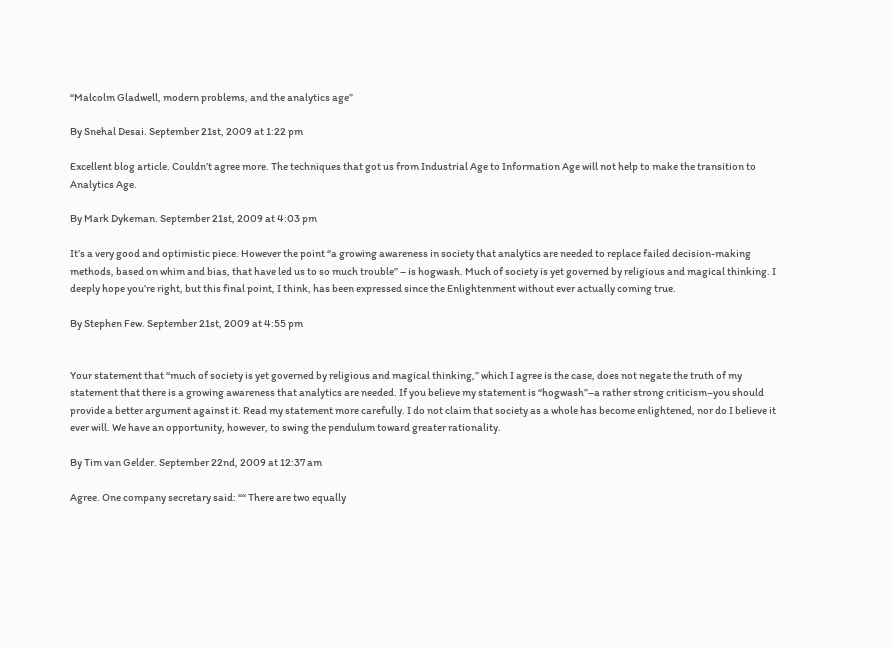“Malcolm Gladwell, modern problems, and the analytics age”

By Snehal Desai. September 21st, 2009 at 1:22 pm

Excellent blog article. Couldn’t agree more. The techniques that got us from Industrial Age to Information Age will not help to make the transition to Analytics Age.

By Mark Dykeman. September 21st, 2009 at 4:03 pm

It’s a very good and optimistic piece. However the point “a growing awareness in society that analytics are needed to replace failed decision-making methods, based on whim and bias, that have led us to so much trouble” – is hogwash. Much of society is yet governed by religious and magical thinking. I deeply hope you’re right, but this final point, I think, has been expressed since the Enlightenment without ever actually coming true.

By Stephen Few. September 21st, 2009 at 4:55 pm


Your statement that “much of society is yet governed by religious and magical thinking,” which I agree is the case, does not negate the truth of my statement that there is a growing awareness that analytics are needed. If you believe my statement is “hogwash”–a rather strong criticism–you should provide a better argument against it. Read my statement more carefully. I do not claim that society as a whole has become enlightened, nor do I believe it ever will. We have an opportunity, however, to swing the pendulum toward greater rationality.

By Tim van Gelder. September 22nd, 2009 at 12:37 am

Agree. One company secretary said: ““ There are two equally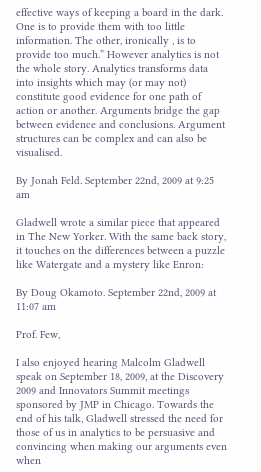effective ways of keeping a board in the dark. One is to provide them with too little information. The other, ironically , is to provide too much.” However analytics is not the whole story. Analytics transforms data into insights which may (or may not) constitute good evidence for one path of action or another. Arguments bridge the gap between evidence and conclusions. Argument structures can be complex and can also be visualised.

By Jonah Feld. September 22nd, 2009 at 9:25 am

Gladwell wrote a similar piece that appeared in The New Yorker. With the same back story, it touches on the differences between a puzzle like Watergate and a mystery like Enron:

By Doug Okamoto. September 22nd, 2009 at 11:07 am

Prof. Few,

I also enjoyed hearing Malcolm Gladwell speak on September 18, 2009, at the Discovery 2009 and Innovators Summit meetings sponsored by JMP in Chicago. Towards the end of his talk, Gladwell stressed the need for those of us in analytics to be persuasive and convincing when making our arguments even when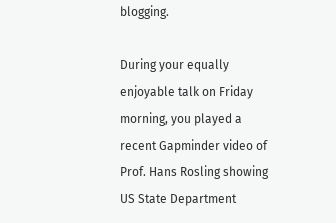blogging.

During your equally enjoyable talk on Friday morning, you played a recent Gapminder video of Prof. Hans Rosling showing US State Department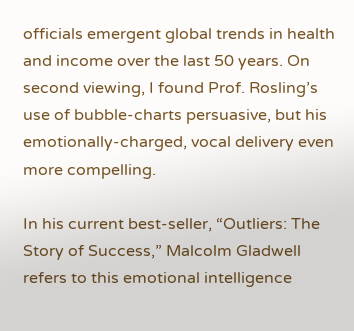officials emergent global trends in health and income over the last 50 years. On second viewing, I found Prof. Rosling’s use of bubble-charts persuasive, but his emotionally-charged, vocal delivery even more compelling.

In his current best-seller, “Outliers: The Story of Success,” Malcolm Gladwell refers to this emotional intelligence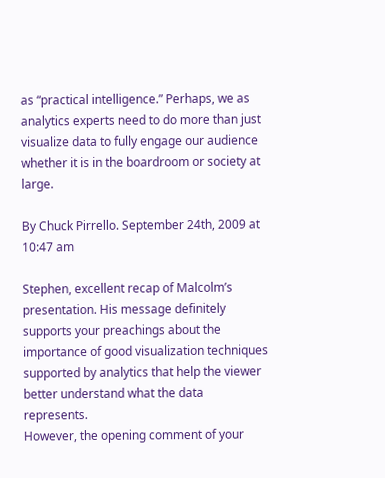as “practical intelligence.” Perhaps, we as analytics experts need to do more than just visualize data to fully engage our audience whether it is in the boardroom or society at large.

By Chuck Pirrello. September 24th, 2009 at 10:47 am

Stephen, excellent recap of Malcolm’s presentation. His message definitely supports your preachings about the importance of good visualization techniques supported by analytics that help the viewer better understand what the data represents.
However, the opening comment of your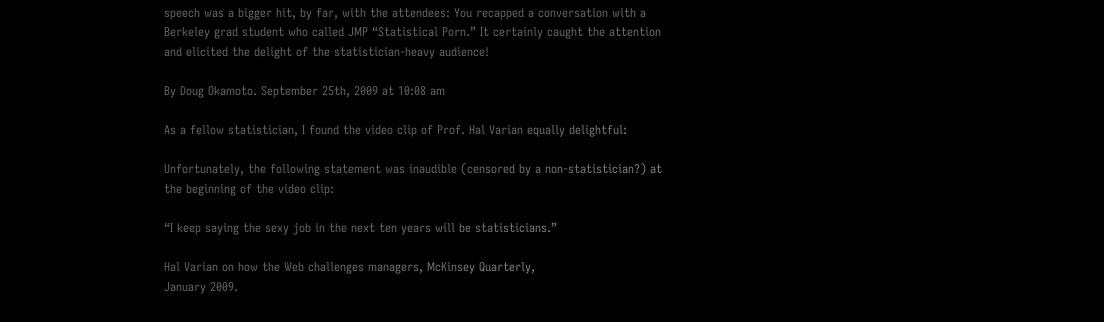speech was a bigger hit, by far, with the attendees: You recapped a conversation with a Berkeley grad student who called JMP “Statistical Porn.” It certainly caught the attention and elicited the delight of the statistician-heavy audience!

By Doug Okamoto. September 25th, 2009 at 10:08 am

As a fellow statistician, I found the video clip of Prof. Hal Varian equally delightful:

Unfortunately, the following statement was inaudible (censored by a non-statistician?) at the beginning of the video clip:

“I keep saying the sexy job in the next ten years will be statisticians.”

Hal Varian on how the Web challenges managers, McKinsey Quarterly,
January 2009.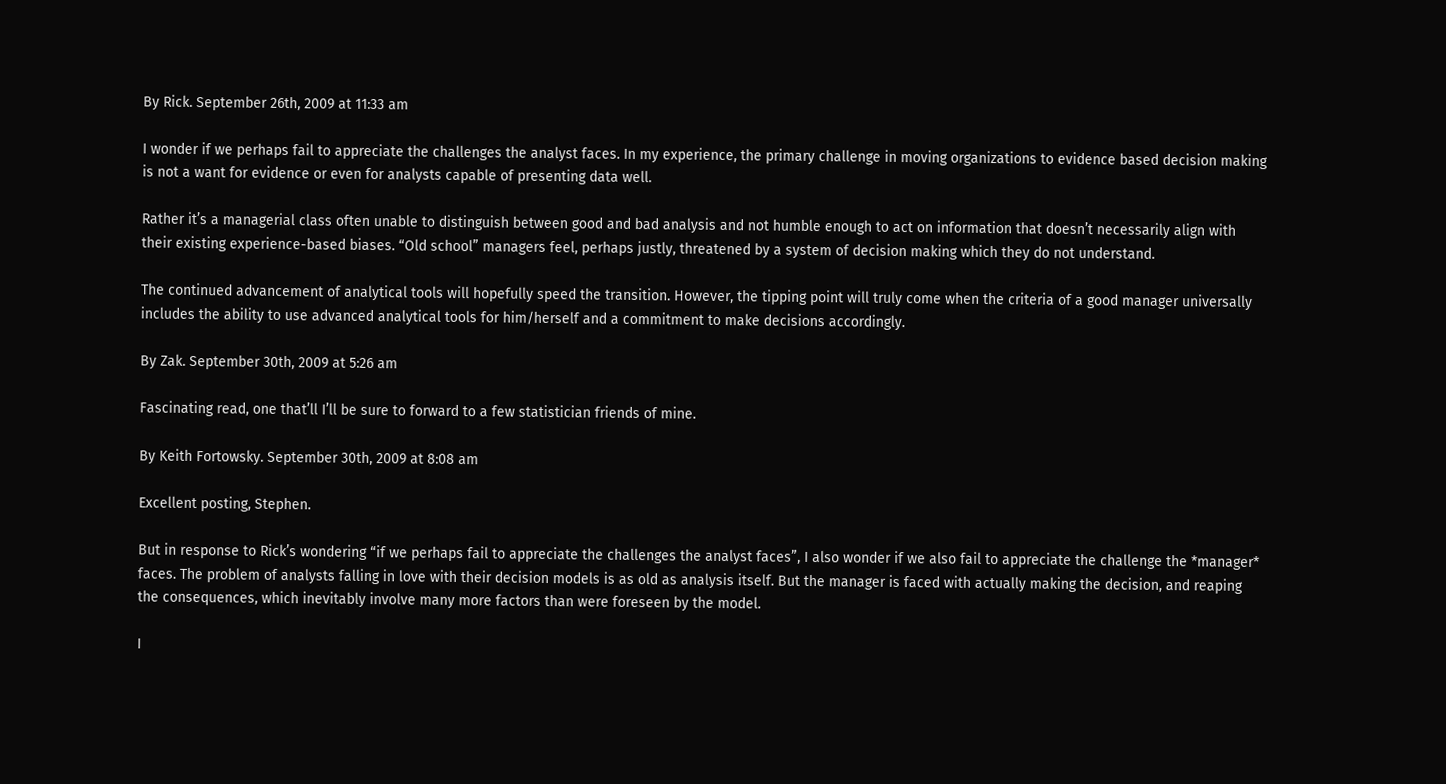By Rick. September 26th, 2009 at 11:33 am

I wonder if we perhaps fail to appreciate the challenges the analyst faces. In my experience, the primary challenge in moving organizations to evidence based decision making is not a want for evidence or even for analysts capable of presenting data well.

Rather it’s a managerial class often unable to distinguish between good and bad analysis and not humble enough to act on information that doesn’t necessarily align with their existing experience-based biases. “Old school” managers feel, perhaps justly, threatened by a system of decision making which they do not understand.

The continued advancement of analytical tools will hopefully speed the transition. However, the tipping point will truly come when the criteria of a good manager universally includes the ability to use advanced analytical tools for him/herself and a commitment to make decisions accordingly.

By Zak. September 30th, 2009 at 5:26 am

Fascinating read, one that’ll I’ll be sure to forward to a few statistician friends of mine.

By Keith Fortowsky. September 30th, 2009 at 8:08 am

Excellent posting, Stephen.

But in response to Rick’s wondering “if we perhaps fail to appreciate the challenges the analyst faces”, I also wonder if we also fail to appreciate the challenge the *manager* faces. The problem of analysts falling in love with their decision models is as old as analysis itself. But the manager is faced with actually making the decision, and reaping the consequences, which inevitably involve many more factors than were foreseen by the model.

I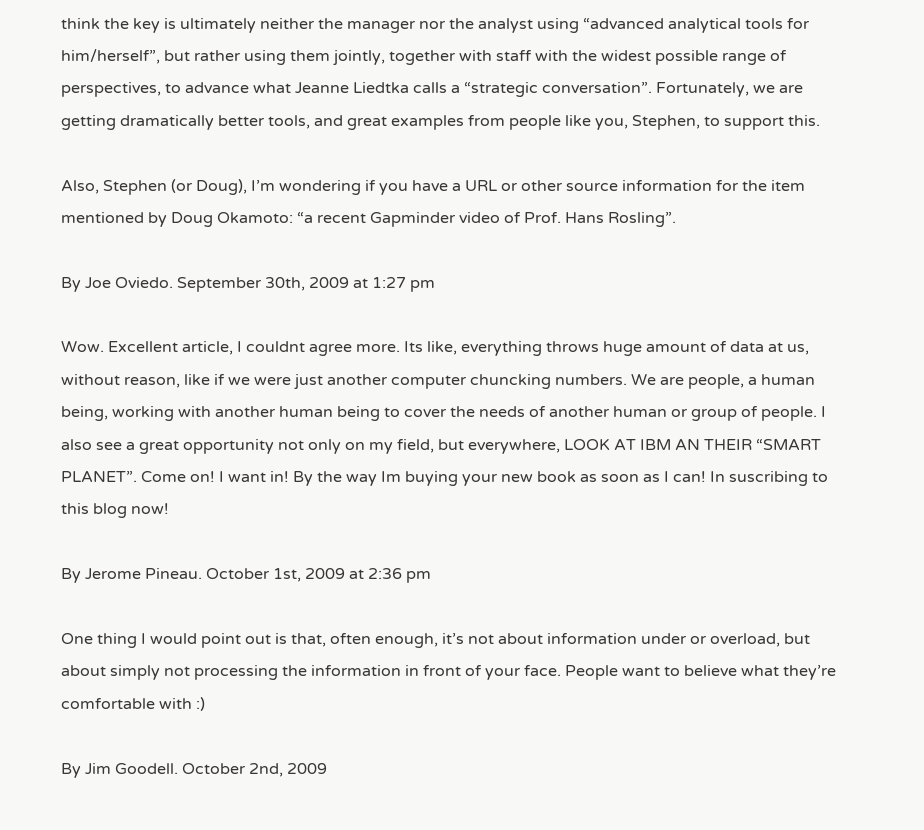think the key is ultimately neither the manager nor the analyst using “advanced analytical tools for him/herself”, but rather using them jointly, together with staff with the widest possible range of perspectives, to advance what Jeanne Liedtka calls a “strategic conversation”. Fortunately, we are getting dramatically better tools, and great examples from people like you, Stephen, to support this.

Also, Stephen (or Doug), I’m wondering if you have a URL or other source information for the item mentioned by Doug Okamoto: “a recent Gapminder video of Prof. Hans Rosling”.

By Joe Oviedo. September 30th, 2009 at 1:27 pm

Wow. Excellent article, I couldnt agree more. Its like, everything throws huge amount of data at us, without reason, like if we were just another computer chuncking numbers. We are people, a human being, working with another human being to cover the needs of another human or group of people. I also see a great opportunity not only on my field, but everywhere, LOOK AT IBM AN THEIR “SMART PLANET”. Come on! I want in! By the way Im buying your new book as soon as I can! In suscribing to this blog now!

By Jerome Pineau. October 1st, 2009 at 2:36 pm

One thing I would point out is that, often enough, it’s not about information under or overload, but about simply not processing the information in front of your face. People want to believe what they’re comfortable with :)

By Jim Goodell. October 2nd, 2009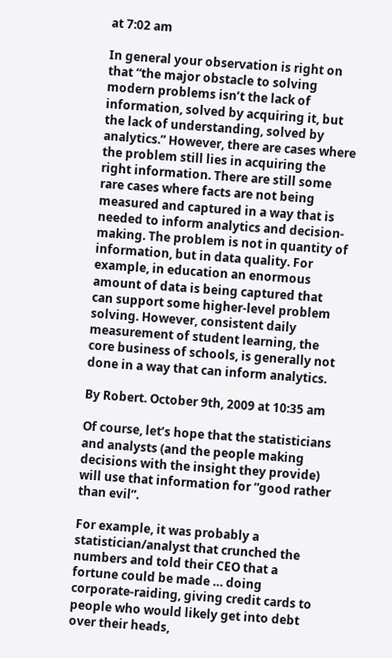at 7:02 am

In general your observation is right on that “the major obstacle to solving modern problems isn’t the lack of information, solved by acquiring it, but the lack of understanding, solved by analytics.” However, there are cases where the problem still lies in acquiring the right information. There are still some rare cases where facts are not being measured and captured in a way that is needed to inform analytics and decision-making. The problem is not in quantity of information, but in data quality. For example, in education an enormous amount of data is being captured that can support some higher-level problem solving. However, consistent daily measurement of student learning, the core business of schools, is generally not done in a way that can inform analytics.

By Robert. October 9th, 2009 at 10:35 am

Of course, let’s hope that the statisticians and analysts (and the people making decisions with the insight they provide) will use that information for “good rather than evil”.

For example, it was probably a statistician/analyst that crunched the numbers and told their CEO that a fortune could be made … doing corporate-raiding, giving credit cards to people who would likely get into debt over their heads,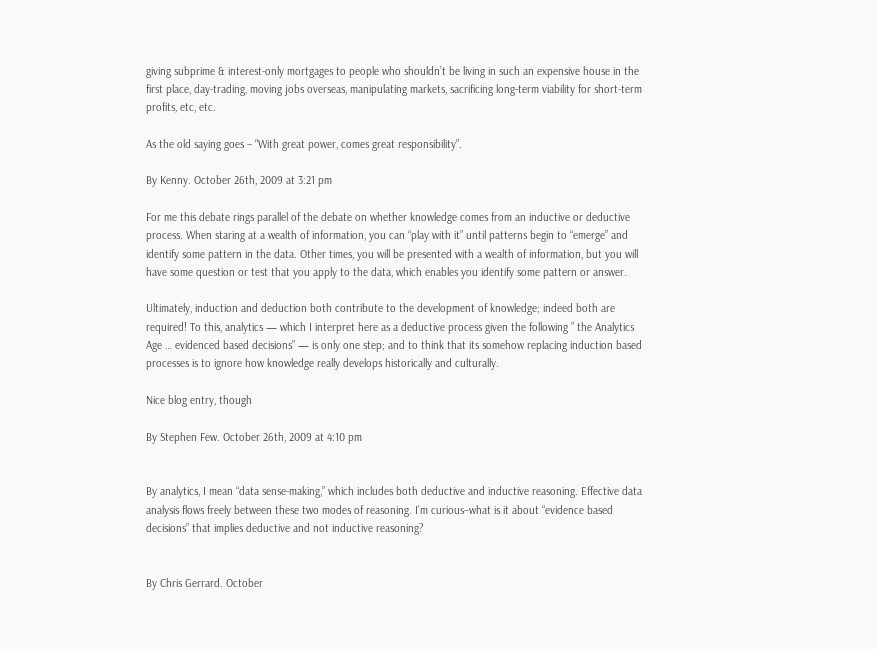giving subprime & interest-only mortgages to people who shouldn’t be living in such an expensive house in the first place, day-trading, moving jobs overseas, manipulating markets, sacrificing long-term viability for short-term profits, etc, etc.

As the old saying goes – “With great power, comes great responsibility”.

By Kenny. October 26th, 2009 at 3:21 pm

For me this debate rings parallel of the debate on whether knowledge comes from an inductive or deductive process. When staring at a wealth of information, you can “play with it” until patterns begin to “emerge” and identify some pattern in the data. Other times, you will be presented with a wealth of information, but you will have some question or test that you apply to the data, which enables you identify some pattern or answer.

Ultimately, induction and deduction both contribute to the development of knowledge; indeed both are required! To this, analytics — which I interpret here as a deductive process given the following ” the Analytics Age … evidenced based decisions” — is only one step; and to think that its somehow replacing induction based processes is to ignore how knowledge really develops historically and culturally.

Nice blog entry, though

By Stephen Few. October 26th, 2009 at 4:10 pm


By analytics, I mean “data sense-making,” which includes both deductive and inductive reasoning. Effective data analysis flows freely between these two modes of reasoning. I’m curious–what is it about “evidence based decisions” that implies deductive and not inductive reasoning?


By Chris Gerrard. October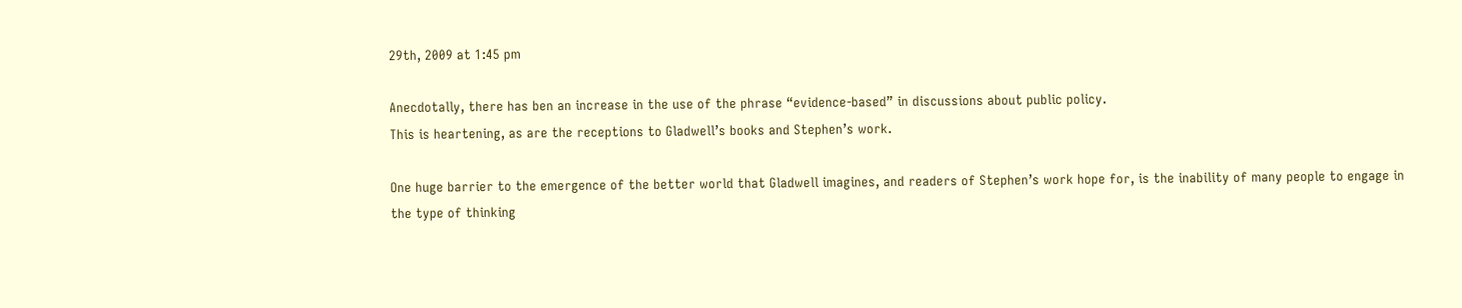29th, 2009 at 1:45 pm

Anecdotally, there has ben an increase in the use of the phrase “evidence-based” in discussions about public policy.
This is heartening, as are the receptions to Gladwell’s books and Stephen’s work.

One huge barrier to the emergence of the better world that Gladwell imagines, and readers of Stephen’s work hope for, is the inability of many people to engage in the type of thinking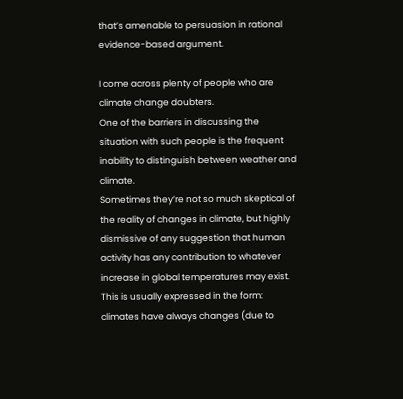that’s amenable to persuasion in rational evidence-based argument.

I come across plenty of people who are climate change doubters.
One of the barriers in discussing the situation with such people is the frequent inability to distinguish between weather and climate.
Sometimes they’re not so much skeptical of the reality of changes in climate, but highly dismissive of any suggestion that human activity has any contribution to whatever increase in global temperatures may exist. This is usually expressed in the form: climates have always changes (due to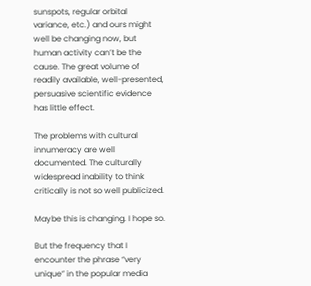sunspots, regular orbital variance, etc.) and ours might well be changing now, but human activity can’t be the cause. The great volume of readily available, well-presented, persuasive scientific evidence has little effect.

The problems with cultural innumeracy are well documented. The culturally widespread inability to think critically is not so well publicized.

Maybe this is changing. I hope so.

But the frequency that I encounter the phrase “very unique” in the popular media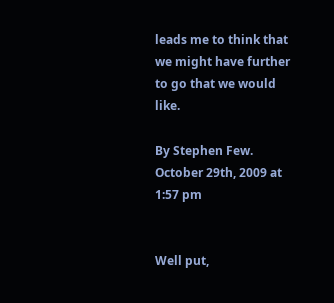leads me to think that we might have further to go that we would like.

By Stephen Few. October 29th, 2009 at 1:57 pm


Well put,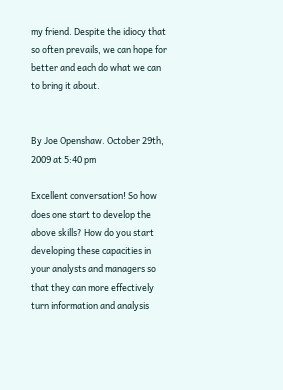my friend. Despite the idiocy that so often prevails, we can hope for better and each do what we can to bring it about.


By Joe Openshaw. October 29th, 2009 at 5:40 pm

Excellent conversation! So how does one start to develop the above skills? How do you start developing these capacities in your analysts and managers so that they can more effectively turn information and analysis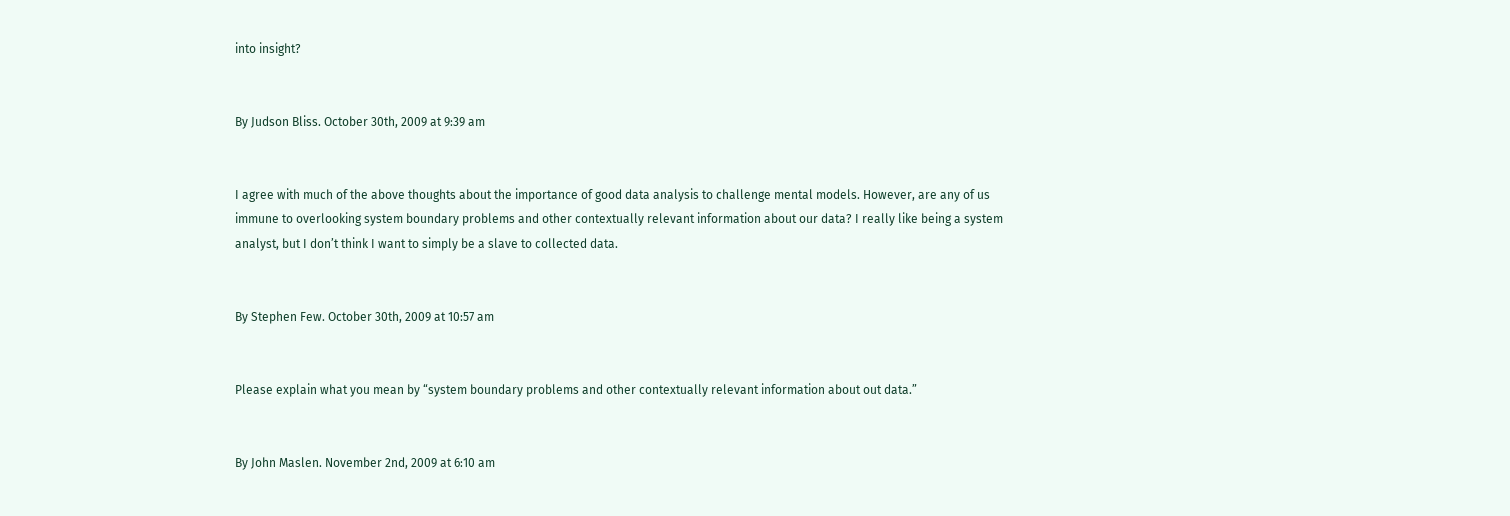into insight?


By Judson Bliss. October 30th, 2009 at 9:39 am


I agree with much of the above thoughts about the importance of good data analysis to challenge mental models. However, are any of us immune to overlooking system boundary problems and other contextually relevant information about our data? I really like being a system analyst, but I don’t think I want to simply be a slave to collected data.


By Stephen Few. October 30th, 2009 at 10:57 am


Please explain what you mean by “system boundary problems and other contextually relevant information about out data.”


By John Maslen. November 2nd, 2009 at 6:10 am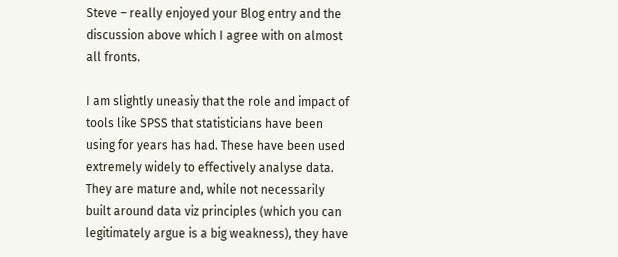Steve – really enjoyed your Blog entry and the discussion above which I agree with on almost all fronts.

I am slightly uneasiy that the role and impact of tools like SPSS that statisticians have been using for years has had. These have been used extremely widely to effectively analyse data. They are mature and, while not necessarily built around data viz principles (which you can legitimately argue is a big weakness), they have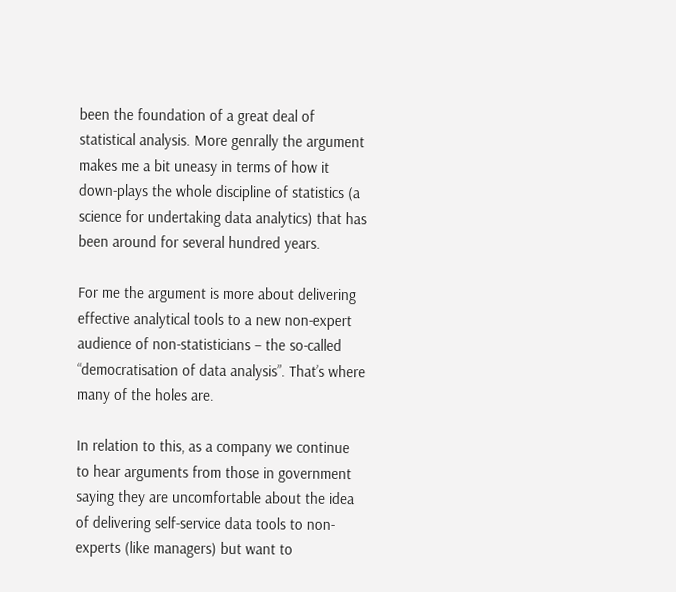been the foundation of a great deal of statistical analysis. More genrally the argument makes me a bit uneasy in terms of how it down-plays the whole discipline of statistics (a science for undertaking data analytics) that has been around for several hundred years.

For me the argument is more about delivering effective analytical tools to a new non-expert audience of non-statisticians – the so-called “democratisation of data analysis”. That’s where many of the holes are.

In relation to this, as a company we continue to hear arguments from those in government saying they are uncomfortable about the idea of delivering self-service data tools to non-experts (like managers) but want to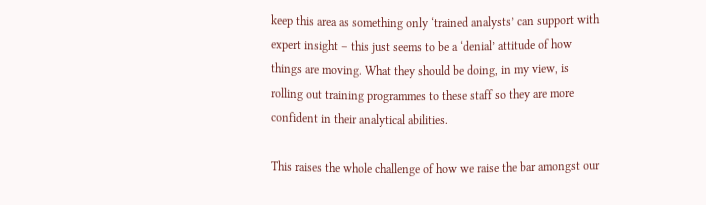keep this area as something only ‘trained analysts’ can support with expert insight – this just seems to be a ‘denial’ attitude of how things are moving. What they should be doing, in my view, is rolling out training programmes to these staff so they are more confident in their analytical abilities.

This raises the whole challenge of how we raise the bar amongst our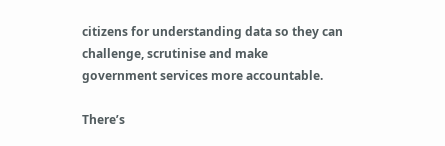citizens for understanding data so they can challenge, scrutinise and make government services more accountable.

There’s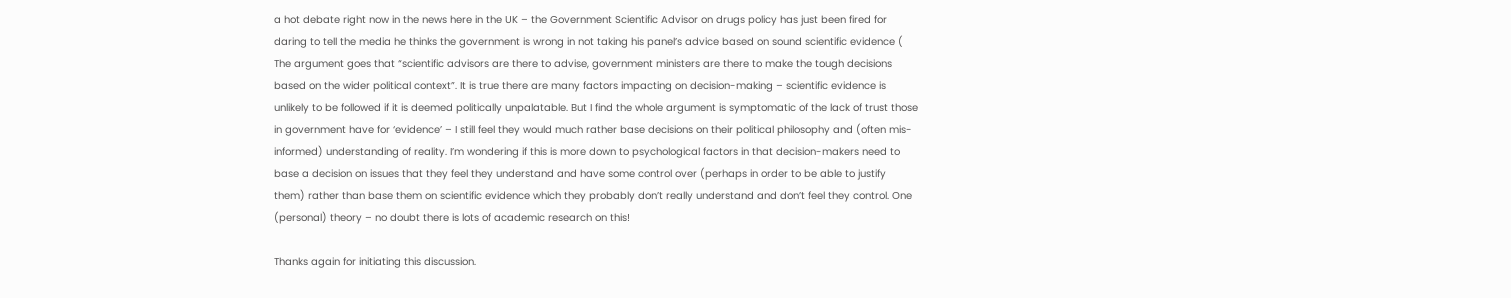a hot debate right now in the news here in the UK – the Government Scientific Advisor on drugs policy has just been fired for daring to tell the media he thinks the government is wrong in not taking his panel’s advice based on sound scientific evidence ( The argument goes that “scientific advisors are there to advise, government ministers are there to make the tough decisions based on the wider political context”. It is true there are many factors impacting on decision-making – scientific evidence is unlikely to be followed if it is deemed politically unpalatable. But I find the whole argument is symptomatic of the lack of trust those in government have for ‘evidence’ – I still feel they would much rather base decisions on their political philosophy and (often mis-informed) understanding of reality. I’m wondering if this is more down to psychological factors in that decision-makers need to base a decision on issues that they feel they understand and have some control over (perhaps in order to be able to justify them) rather than base them on scientific evidence which they probably don’t really understand and don’t feel they control. One (personal) theory – no doubt there is lots of academic research on this!

Thanks again for initiating this discussion.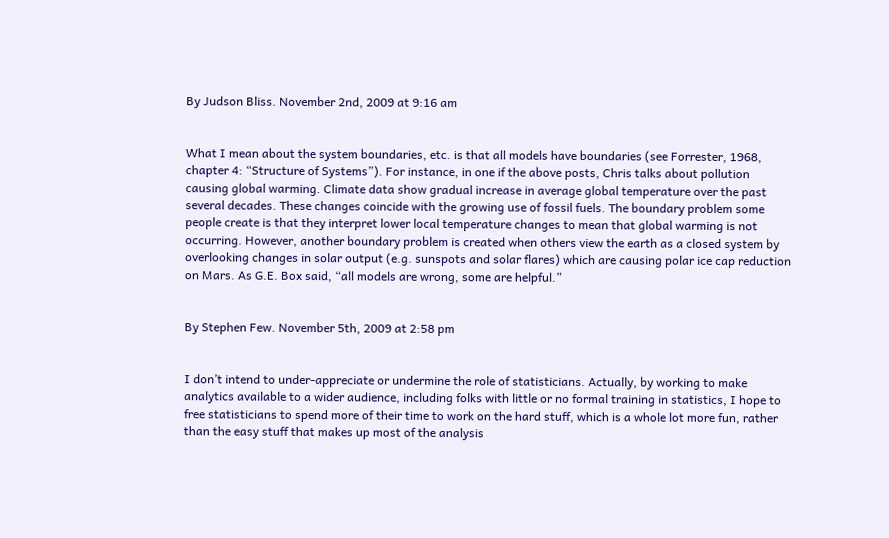By Judson Bliss. November 2nd, 2009 at 9:16 am


What I mean about the system boundaries, etc. is that all models have boundaries (see Forrester, 1968, chapter 4: “Structure of Systems”). For instance, in one if the above posts, Chris talks about pollution causing global warming. Climate data show gradual increase in average global temperature over the past several decades. These changes coincide with the growing use of fossil fuels. The boundary problem some people create is that they interpret lower local temperature changes to mean that global warming is not occurring. However, another boundary problem is created when others view the earth as a closed system by overlooking changes in solar output (e.g. sunspots and solar flares) which are causing polar ice cap reduction on Mars. As G.E. Box said, “all models are wrong, some are helpful.”


By Stephen Few. November 5th, 2009 at 2:58 pm


I don’t intend to under-appreciate or undermine the role of statisticians. Actually, by working to make analytics available to a wider audience, including folks with little or no formal training in statistics, I hope to free statisticians to spend more of their time to work on the hard stuff, which is a whole lot more fun, rather than the easy stuff that makes up most of the analysis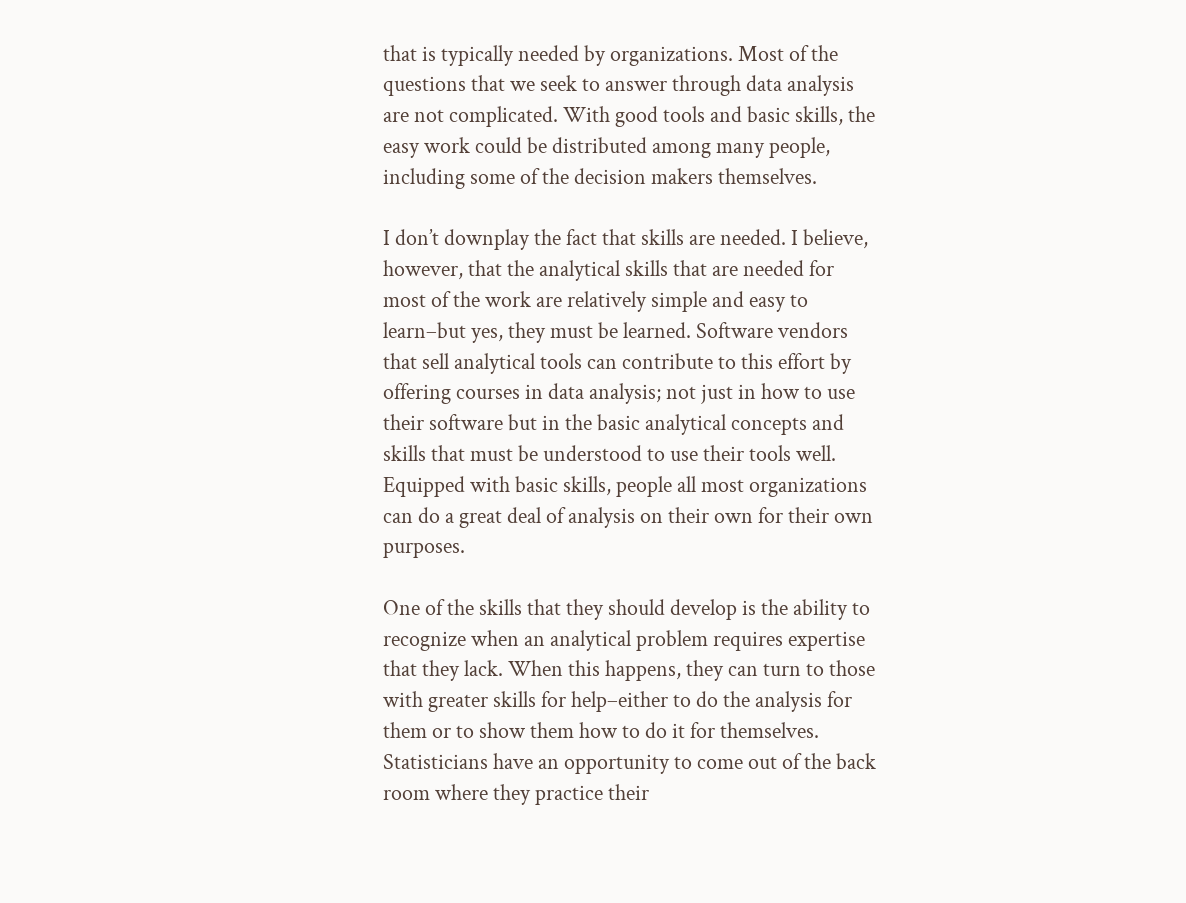that is typically needed by organizations. Most of the questions that we seek to answer through data analysis are not complicated. With good tools and basic skills, the easy work could be distributed among many people, including some of the decision makers themselves.

I don’t downplay the fact that skills are needed. I believe, however, that the analytical skills that are needed for most of the work are relatively simple and easy to learn–but yes, they must be learned. Software vendors that sell analytical tools can contribute to this effort by offering courses in data analysis; not just in how to use their software but in the basic analytical concepts and skills that must be understood to use their tools well. Equipped with basic skills, people all most organizations can do a great deal of analysis on their own for their own purposes.

One of the skills that they should develop is the ability to recognize when an analytical problem requires expertise that they lack. When this happens, they can turn to those with greater skills for help–either to do the analysis for them or to show them how to do it for themselves. Statisticians have an opportunity to come out of the back room where they practice their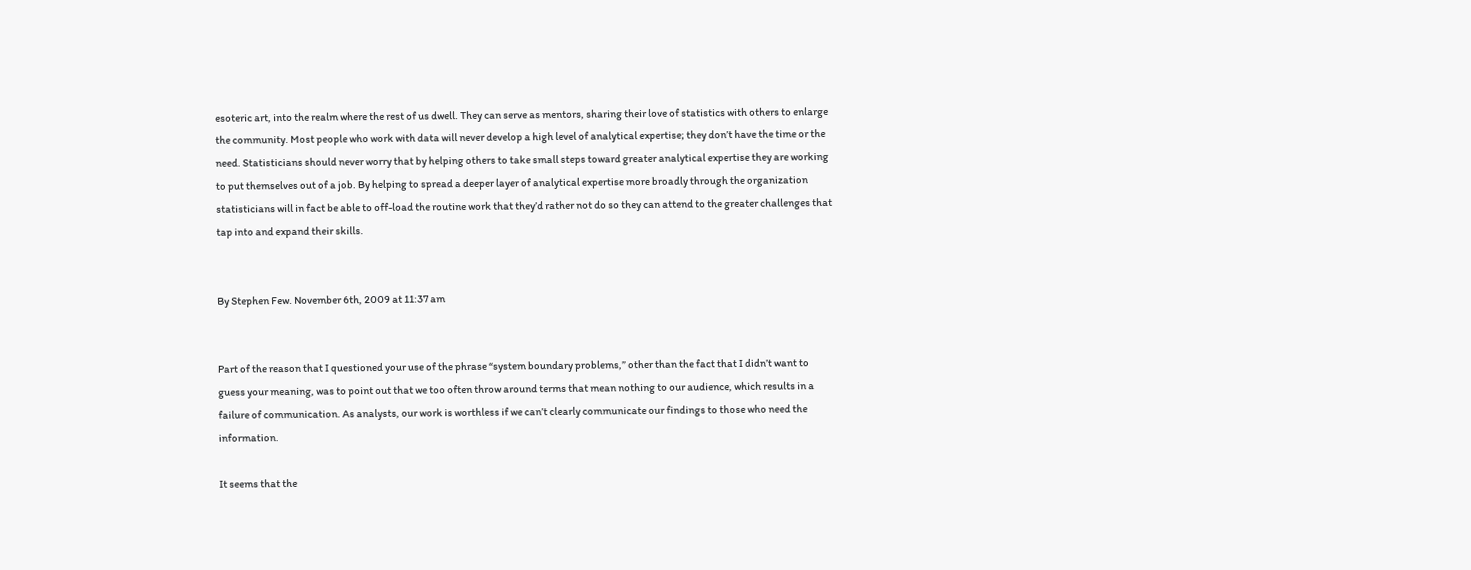esoteric art, into the realm where the rest of us dwell. They can serve as mentors, sharing their love of statistics with others to enlarge the community. Most people who work with data will never develop a high level of analytical expertise; they don’t have the time or the need. Statisticians should never worry that by helping others to take small steps toward greater analytical expertise they are working to put themselves out of a job. By helping to spread a deeper layer of analytical expertise more broadly through the organization statisticians will in fact be able to off-load the routine work that they’d rather not do so they can attend to the greater challenges that tap into and expand their skills.


By Stephen Few. November 6th, 2009 at 11:37 am


Part of the reason that I questioned your use of the phrase “system boundary problems,” other than the fact that I didn’t want to guess your meaning, was to point out that we too often throw around terms that mean nothing to our audience, which results in a failure of communication. As analysts, our work is worthless if we can’t clearly communicate our findings to those who need the information.

It seems that the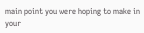main point you were hoping to make in your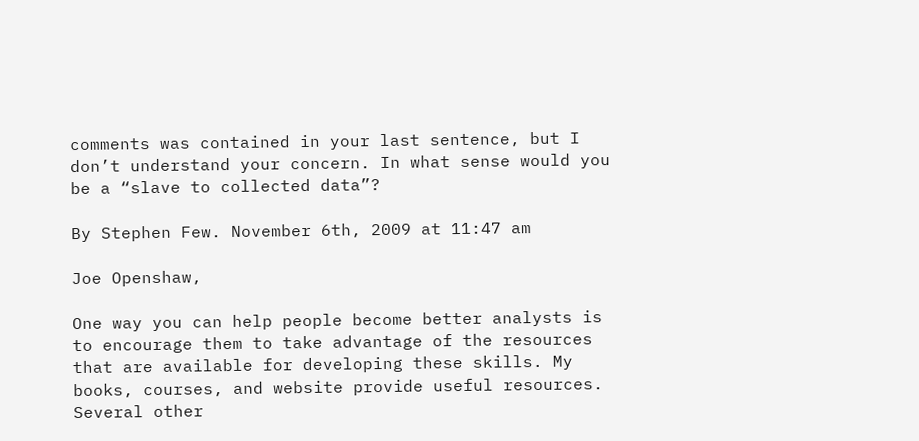comments was contained in your last sentence, but I don’t understand your concern. In what sense would you be a “slave to collected data”?

By Stephen Few. November 6th, 2009 at 11:47 am

Joe Openshaw,

One way you can help people become better analysts is to encourage them to take advantage of the resources that are available for developing these skills. My books, courses, and website provide useful resources. Several other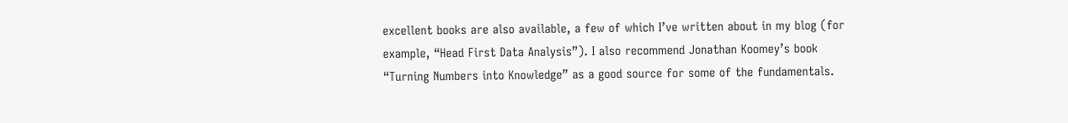excellent books are also available, a few of which I’ve written about in my blog (for example, “Head First Data Analysis”). I also recommend Jonathan Koomey’s book “Turning Numbers into Knowledge” as a good source for some of the fundamentals.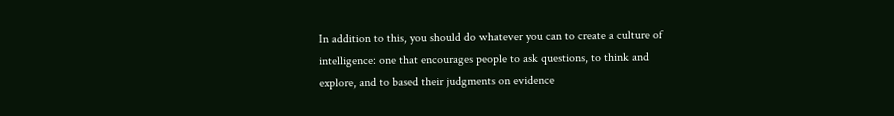In addition to this, you should do whatever you can to create a culture of intelligence: one that encourages people to ask questions, to think and explore, and to based their judgments on evidence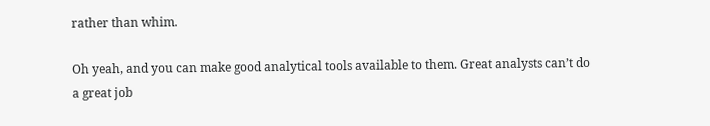rather than whim.

Oh yeah, and you can make good analytical tools available to them. Great analysts can’t do a great job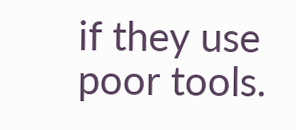if they use poor tools.